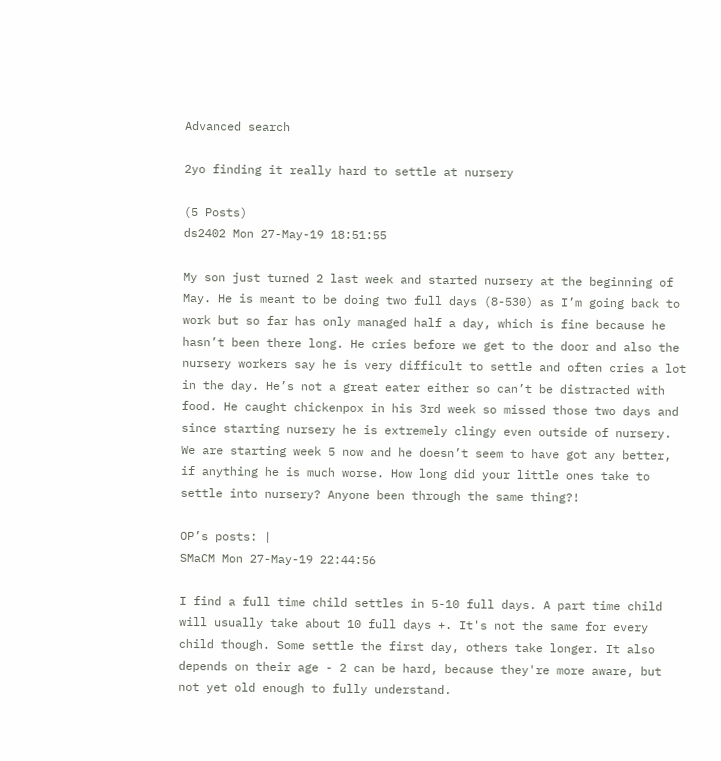Advanced search

2yo finding it really hard to settle at nursery

(5 Posts)
ds2402 Mon 27-May-19 18:51:55

My son just turned 2 last week and started nursery at the beginning of May. He is meant to be doing two full days (8-530) as I’m going back to work but so far has only managed half a day, which is fine because he hasn’t been there long. He cries before we get to the door and also the nursery workers say he is very difficult to settle and often cries a lot in the day. He’s not a great eater either so can’t be distracted with food. He caught chickenpox in his 3rd week so missed those two days and since starting nursery he is extremely clingy even outside of nursery. We are starting week 5 now and he doesn’t seem to have got any better, if anything he is much worse. How long did your little ones take to settle into nursery? Anyone been through the same thing?!

OP’s posts: |
SMaCM Mon 27-May-19 22:44:56

I find a full time child settles in 5-10 full days. A part time child will usually take about 10 full days +. It's not the same for every child though. Some settle the first day, others take longer. It also depends on their age - 2 can be hard, because they're more aware, but not yet old enough to fully understand.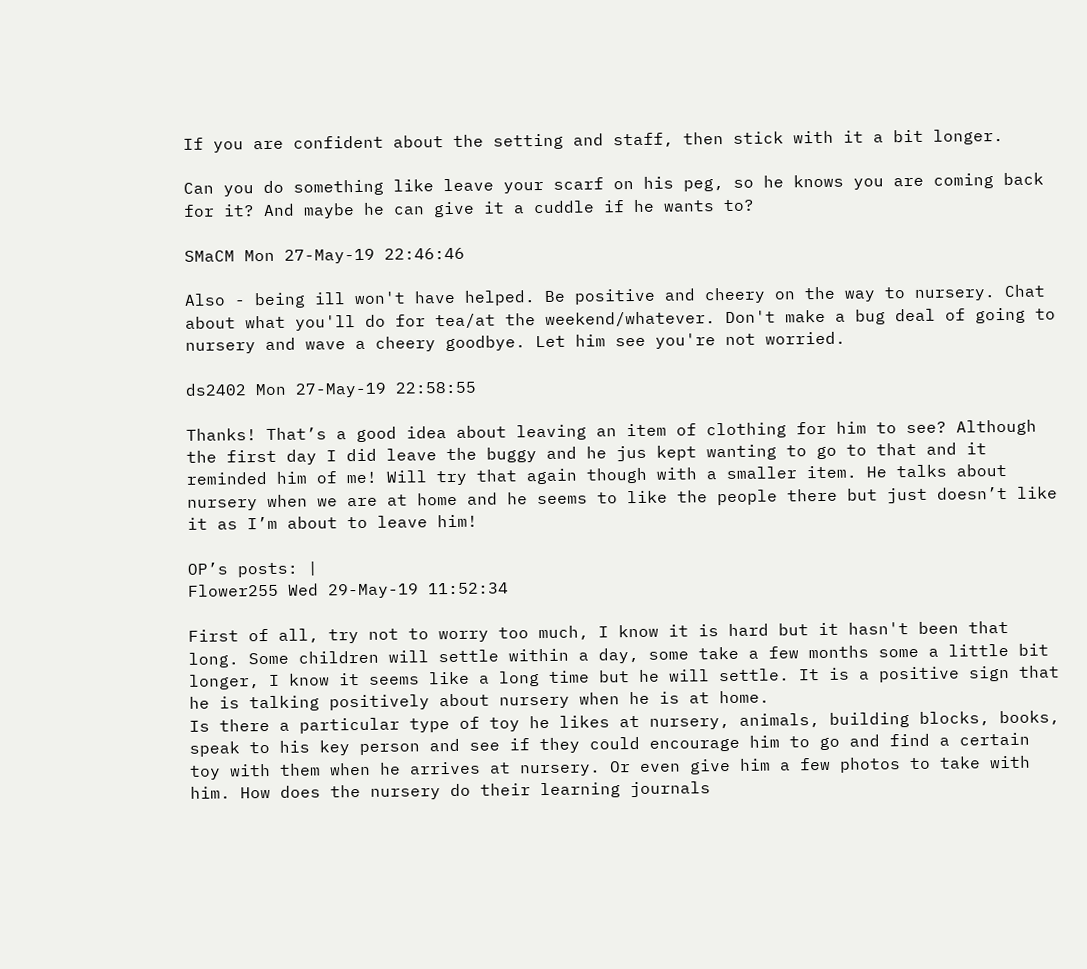If you are confident about the setting and staff, then stick with it a bit longer.

Can you do something like leave your scarf on his peg, so he knows you are coming back for it? And maybe he can give it a cuddle if he wants to?

SMaCM Mon 27-May-19 22:46:46

Also - being ill won't have helped. Be positive and cheery on the way to nursery. Chat about what you'll do for tea/at the weekend/whatever. Don't make a bug deal of going to nursery and wave a cheery goodbye. Let him see you're not worried.

ds2402 Mon 27-May-19 22:58:55

Thanks! That’s a good idea about leaving an item of clothing for him to see? Although the first day I did leave the buggy and he jus kept wanting to go to that and it reminded him of me! Will try that again though with a smaller item. He talks about nursery when we are at home and he seems to like the people there but just doesn’t like it as I’m about to leave him!

OP’s posts: |
Flower255 Wed 29-May-19 11:52:34

First of all, try not to worry too much, I know it is hard but it hasn't been that long. Some children will settle within a day, some take a few months some a little bit longer, I know it seems like a long time but he will settle. It is a positive sign that he is talking positively about nursery when he is at home.
Is there a particular type of toy he likes at nursery, animals, building blocks, books, speak to his key person and see if they could encourage him to go and find a certain toy with them when he arrives at nursery. Or even give him a few photos to take with him. How does the nursery do their learning journals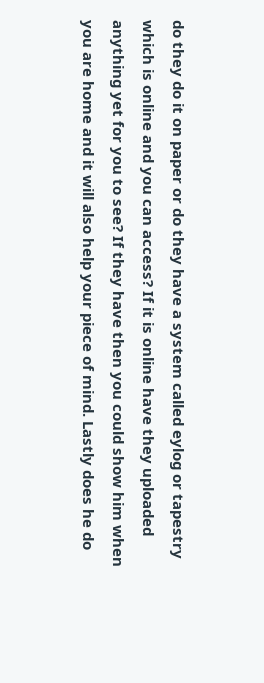do they do it on paper or do they have a system called eylog or tapestry which is online and you can access? If it is online have they uploaded anything yet for you to see? If they have then you could show him when you are home and it will also help your piece of mind. Lastly does he do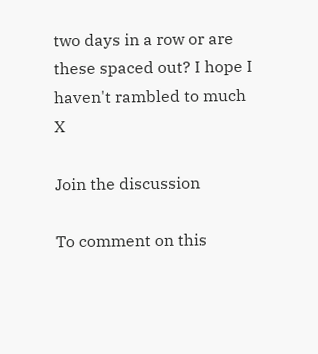two days in a row or are these spaced out? I hope I haven't rambled to much X

Join the discussion

To comment on this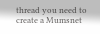thread you need to create a Mumsnet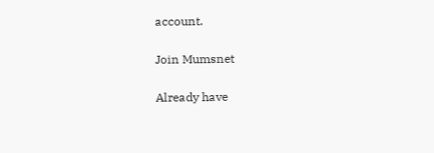account.

Join Mumsnet

Already have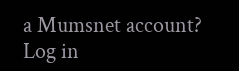a Mumsnet account? Log in